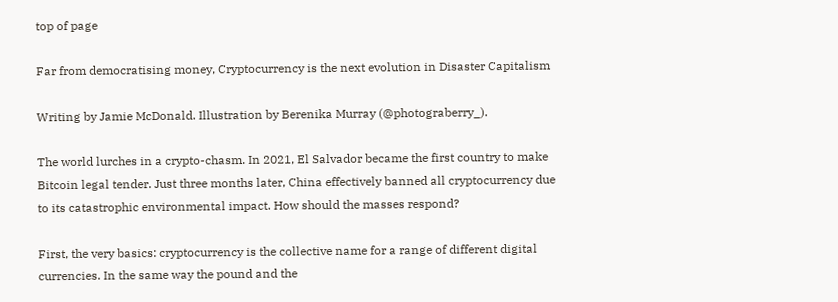top of page

Far from democratising money, Cryptocurrency is the next evolution in Disaster Capitalism

Writing by Jamie McDonald. Illustration by Berenika Murray (@photograberry_).

The world lurches in a crypto-chasm. In 2021, El Salvador became the first country to make Bitcoin legal tender. Just three months later, China effectively banned all cryptocurrency due to its catastrophic environmental impact. How should the masses respond?

First, the very basics: cryptocurrency is the collective name for a range of different digital currencies. In the same way the pound and the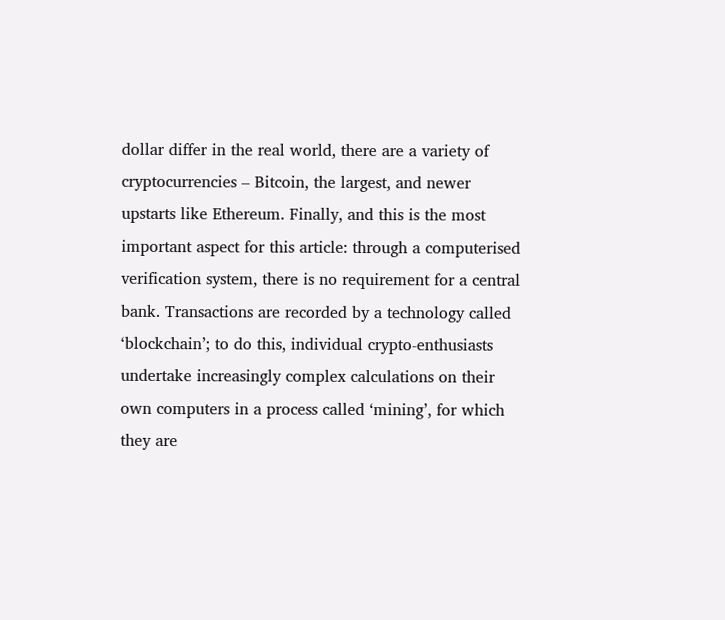dollar differ in the real world, there are a variety of cryptocurrencies – Bitcoin, the largest, and newer upstarts like Ethereum. Finally, and this is the most important aspect for this article: through a computerised verification system, there is no requirement for a central bank. Transactions are recorded by a technology called ‘blockchain’; to do this, individual crypto-enthusiasts undertake increasingly complex calculations on their own computers in a process called ‘mining’, for which they are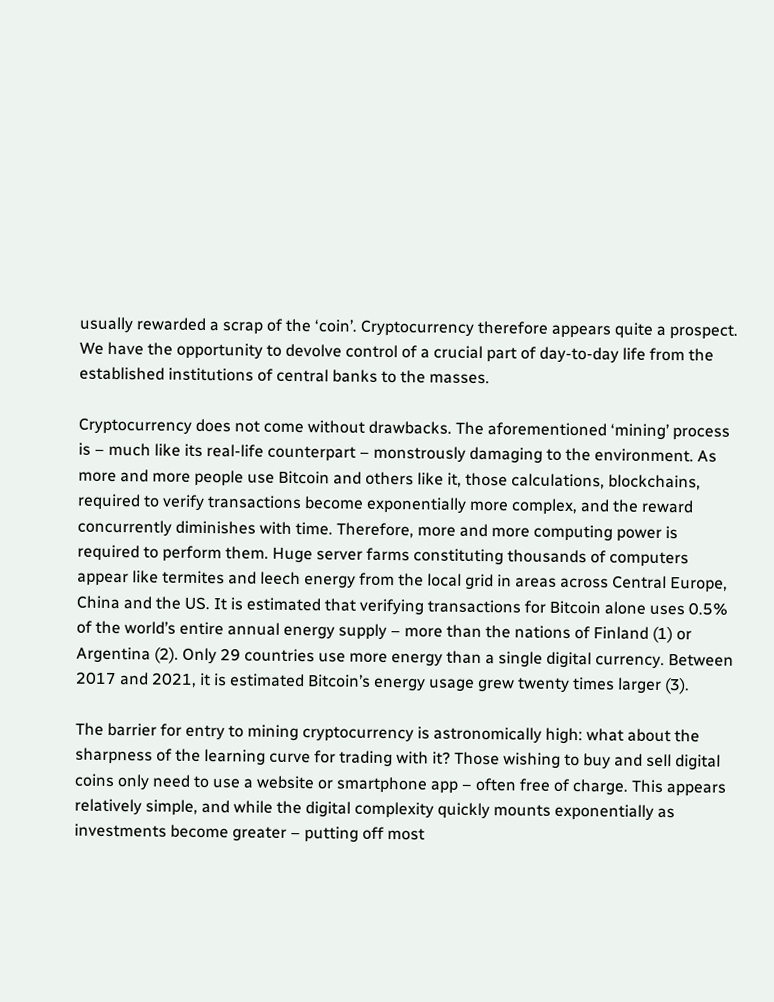usually rewarded a scrap of the ‘coin’. Cryptocurrency therefore appears quite a prospect. We have the opportunity to devolve control of a crucial part of day-to-day life from the established institutions of central banks to the masses.

Cryptocurrency does not come without drawbacks. The aforementioned ‘mining’ process is – much like its real-life counterpart – monstrously damaging to the environment. As more and more people use Bitcoin and others like it, those calculations, blockchains, required to verify transactions become exponentially more complex, and the reward concurrently diminishes with time. Therefore, more and more computing power is required to perform them. Huge server farms constituting thousands of computers appear like termites and leech energy from the local grid in areas across Central Europe, China and the US. It is estimated that verifying transactions for Bitcoin alone uses 0.5% of the world’s entire annual energy supply – more than the nations of Finland (1) or Argentina (2). Only 29 countries use more energy than a single digital currency. Between 2017 and 2021, it is estimated Bitcoin’s energy usage grew twenty times larger (3).

The barrier for entry to mining cryptocurrency is astronomically high: what about the sharpness of the learning curve for trading with it? Those wishing to buy and sell digital coins only need to use a website or smartphone app – often free of charge. This appears relatively simple, and while the digital complexity quickly mounts exponentially as investments become greater – putting off most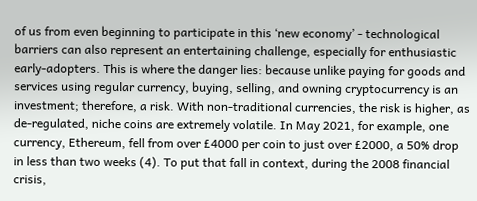of us from even beginning to participate in this ‘new economy’ - technological barriers can also represent an entertaining challenge, especially for enthusiastic early-adopters. This is where the danger lies: because unlike paying for goods and services using regular currency, buying, selling, and owning cryptocurrency is an investment; therefore, a risk. With non-traditional currencies, the risk is higher, as de-regulated, niche coins are extremely volatile. In May 2021, for example, one currency, Ethereum, fell from over £4000 per coin to just over £2000, a 50% drop in less than two weeks (4). To put that fall in context, during the 2008 financial crisis,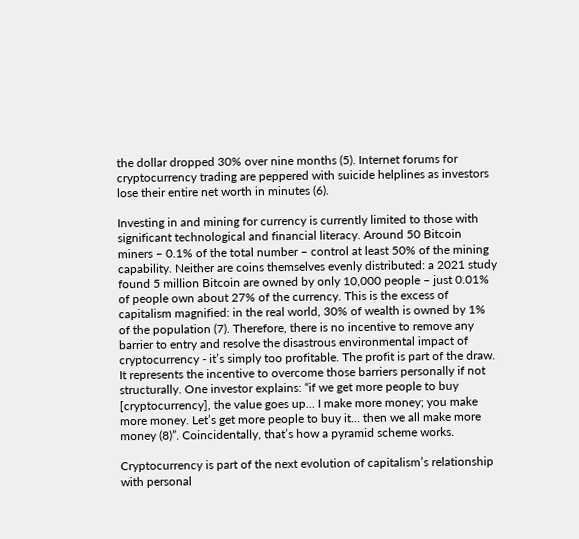the dollar dropped 30% over nine months (5). Internet forums for cryptocurrency trading are peppered with suicide helplines as investors lose their entire net worth in minutes (6).

Investing in and mining for currency is currently limited to those with significant technological and financial literacy. Around 50 Bitcoin miners – 0.1% of the total number – control at least 50% of the mining capability. Neither are coins themselves evenly distributed: a 2021 study found 5 million Bitcoin are owned by only 10,000 people – just 0.01% of people own about 27% of the currency. This is the excess of capitalism magnified: in the real world, 30% of wealth is owned by 1% of the population (7). Therefore, there is no incentive to remove any barrier to entry and resolve the disastrous environmental impact of cryptocurrency - it’s simply too profitable. The profit is part of the draw. It represents the incentive to overcome those barriers personally if not structurally. One investor explains: “if we get more people to buy [cryptocurrency], the value goes up… I make more money; you make more money. Let’s get more people to buy it… then we all make more money (8)”. Coincidentally, that’s how a pyramid scheme works.

Cryptocurrency is part of the next evolution of capitalism’s relationship with personal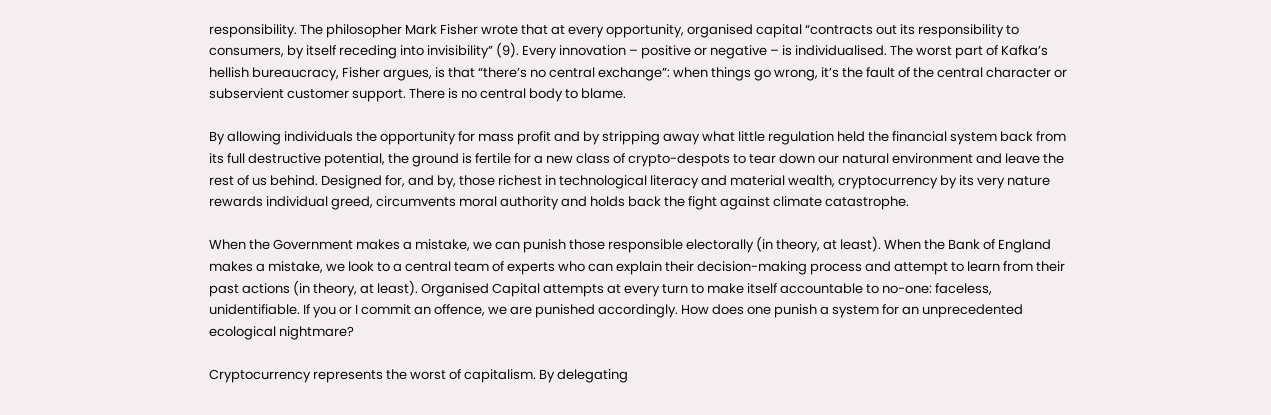responsibility. The philosopher Mark Fisher wrote that at every opportunity, organised capital “contracts out its responsibility to consumers, by itself receding into invisibility” (9). Every innovation – positive or negative – is individualised. The worst part of Kafka’s hellish bureaucracy, Fisher argues, is that “there’s no central exchange”: when things go wrong, it’s the fault of the central character or subservient customer support. There is no central body to blame.

By allowing individuals the opportunity for mass profit and by stripping away what little regulation held the financial system back from its full destructive potential, the ground is fertile for a new class of crypto-despots to tear down our natural environment and leave the rest of us behind. Designed for, and by, those richest in technological literacy and material wealth, cryptocurrency by its very nature rewards individual greed, circumvents moral authority and holds back the fight against climate catastrophe.

When the Government makes a mistake, we can punish those responsible electorally (in theory, at least). When the Bank of England makes a mistake, we look to a central team of experts who can explain their decision-making process and attempt to learn from their past actions (in theory, at least). Organised Capital attempts at every turn to make itself accountable to no-one: faceless, unidentifiable. If you or I commit an offence, we are punished accordingly. How does one punish a system for an unprecedented ecological nightmare?

Cryptocurrency represents the worst of capitalism. By delegating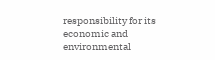responsibility for its economic and environmental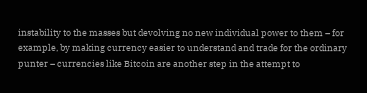instability to the masses but devolving no new individual power to them – for example, by making currency easier to understand and trade for the ordinary punter – currencies like Bitcoin are another step in the attempt to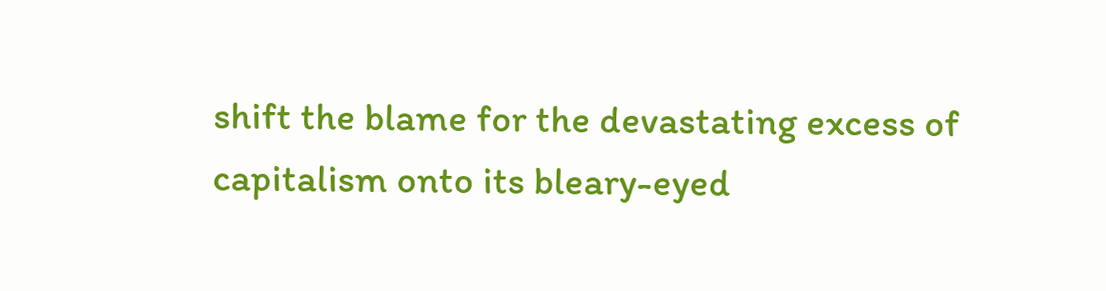shift the blame for the devastating excess of capitalism onto its bleary-eyed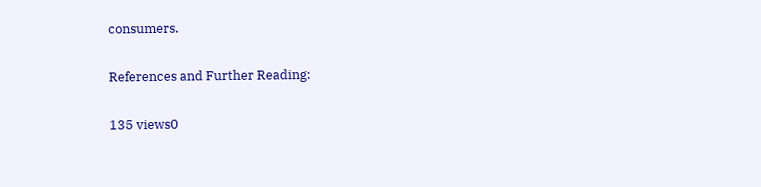consumers.

References and Further Reading:

135 views0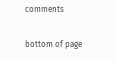comments


bottom of page